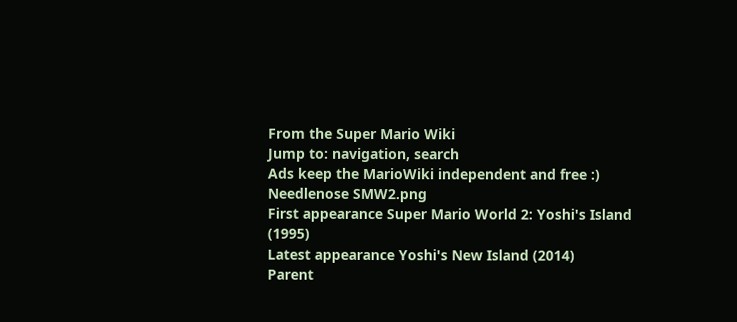From the Super Mario Wiki
Jump to: navigation, search
Ads keep the MarioWiki independent and free :)
Needlenose SMW2.png
First appearance Super Mario World 2: Yoshi's Island (1995)
Latest appearance Yoshi's New Island (2014)
Parent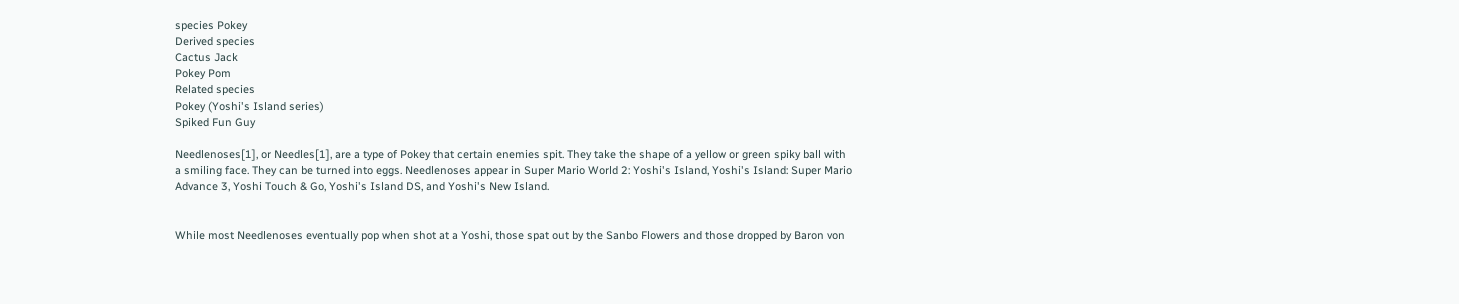species Pokey
Derived species
Cactus Jack
Pokey Pom
Related species
Pokey (Yoshi's Island series)
Spiked Fun Guy

Needlenoses[1], or Needles[1], are a type of Pokey that certain enemies spit. They take the shape of a yellow or green spiky ball with a smiling face. They can be turned into eggs. Needlenoses appear in Super Mario World 2: Yoshi's Island, Yoshi's Island: Super Mario Advance 3, Yoshi Touch & Go, Yoshi's Island DS, and Yoshi's New Island.


While most Needlenoses eventually pop when shot at a Yoshi, those spat out by the Sanbo Flowers and those dropped by Baron von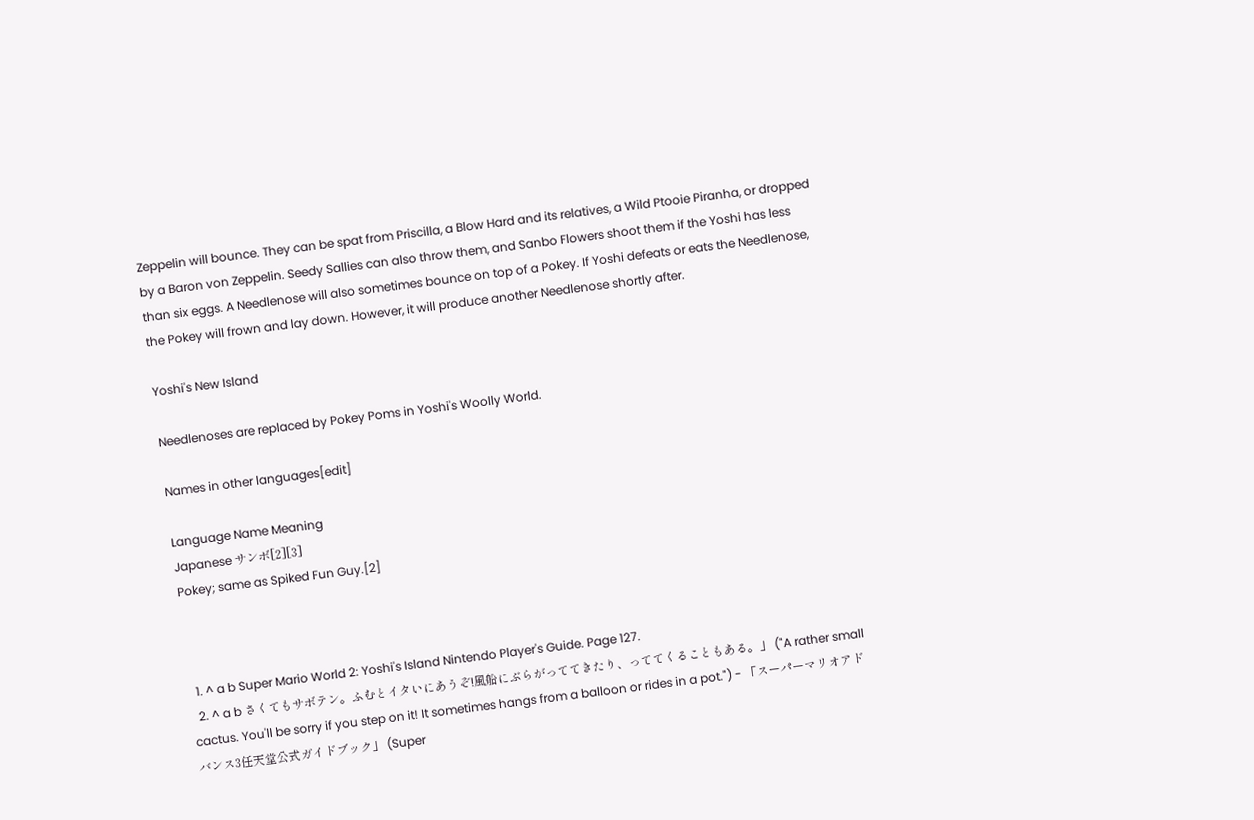Zeppelin will bounce. They can be spat from Priscilla, a Blow Hard and its relatives, a Wild Ptooie Piranha, or dropped by a Baron von Zeppelin. Seedy Sallies can also throw them, and Sanbo Flowers shoot them if the Yoshi has less than six eggs. A Needlenose will also sometimes bounce on top of a Pokey. If Yoshi defeats or eats the Needlenose, the Pokey will frown and lay down. However, it will produce another Needlenose shortly after.

Yoshi's New Island

Needlenoses are replaced by Pokey Poms in Yoshi's Woolly World.

Names in other languages[edit]

Language Name Meaning
Japanese サンボ[2][3]
Pokey; same as Spiked Fun Guy.[2]



  1. ^ a b Super Mario World 2: Yoshi's Island Nintendo Player's Guide. Page 127.
  2. ^ a b さくてもサボテン。ふむとイタいにあうぞ!風船にぶらがっててきたり、っててくることもある。」 ("A rather small cactus. You'll be sorry if you step on it! It sometimes hangs from a balloon or rides in a pot.") - 「スーパーマリオアドバンス3任天堂公式ガイドブック」 (Super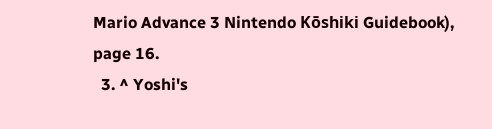Mario Advance 3 Nintendo Kōshiki Guidebook), page 16.
  3. ^ Yoshi's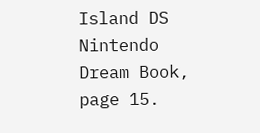Island DS Nintendo Dream Book, page 15.